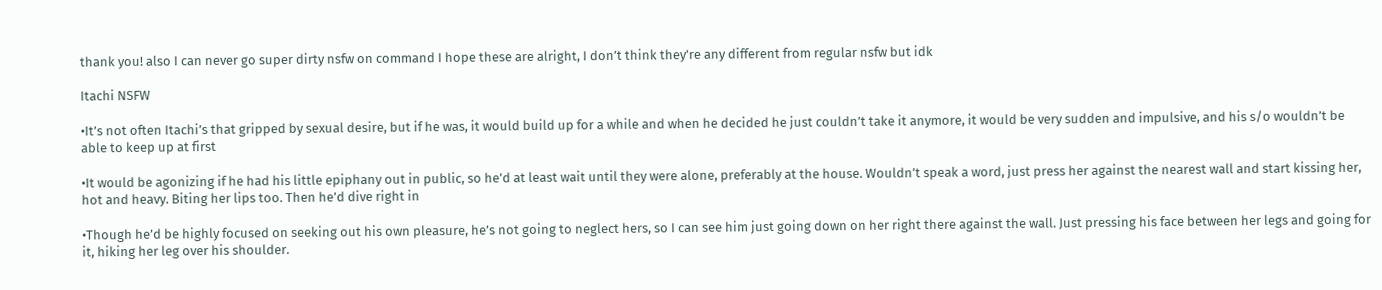thank you! also I can never go super dirty nsfw on command I hope these are alright, I don’t think they’re any different from regular nsfw but idk

Itachi NSFW

•It’s not often Itachi’s that gripped by sexual desire, but if he was, it would build up for a while and when he decided he just couldn’t take it anymore, it would be very sudden and impulsive, and his s/o wouldn’t be able to keep up at first

•It would be agonizing if he had his little epiphany out in public, so he’d at least wait until they were alone, preferably at the house. Wouldn’t speak a word, just press her against the nearest wall and start kissing her, hot and heavy. Biting her lips too. Then he’d dive right in

•Though he’d be highly focused on seeking out his own pleasure, he’s not going to neglect hers, so I can see him just going down on her right there against the wall. Just pressing his face between her legs and going for it, hiking her leg over his shoulder.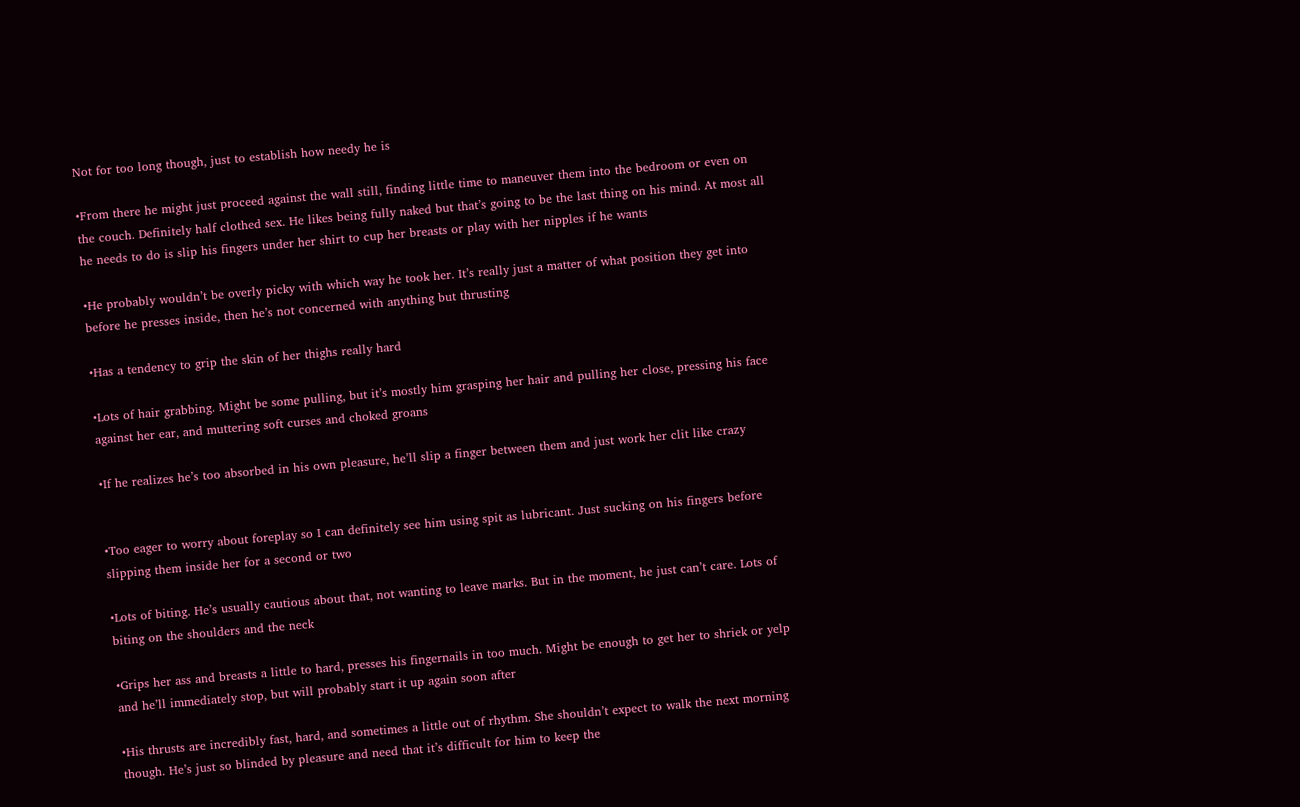Not for too long though, just to establish how needy he is

•From there he might just proceed against the wall still, finding little time to maneuver them into the bedroom or even on the couch. Definitely half clothed sex. He likes being fully naked but that’s going to be the last thing on his mind. At most all he needs to do is slip his fingers under her shirt to cup her breasts or play with her nipples if he wants

•He probably wouldn’t be overly picky with which way he took her. It’s really just a matter of what position they get into before he presses inside, then he’s not concerned with anything but thrusting

•Has a tendency to grip the skin of her thighs really hard

•Lots of hair grabbing. Might be some pulling, but it’s mostly him grasping her hair and pulling her close, pressing his face against her ear, and muttering soft curses and choked groans

•If he realizes he’s too absorbed in his own pleasure, he’ll slip a finger between them and just work her clit like crazy


•Too eager to worry about foreplay so I can definitely see him using spit as lubricant. Just sucking on his fingers before slipping them inside her for a second or two

•Lots of biting. He’s usually cautious about that, not wanting to leave marks. But in the moment, he just can’t care. Lots of biting on the shoulders and the neck

•Grips her ass and breasts a little to hard, presses his fingernails in too much. Might be enough to get her to shriek or yelp and he’ll immediately stop, but will probably start it up again soon after

•His thrusts are incredibly fast, hard, and sometimes a little out of rhythm. She shouldn’t expect to walk the next morning though. He’s just so blinded by pleasure and need that it’s difficult for him to keep the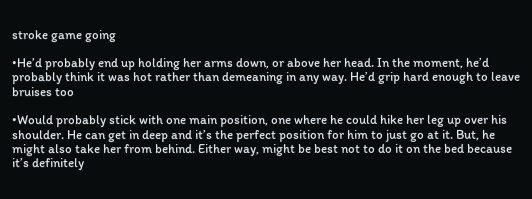stroke game going

•He’d probably end up holding her arms down, or above her head. In the moment, he’d probably think it was hot rather than demeaning in any way. He’d grip hard enough to leave bruises too

•Would probably stick with one main position, one where he could hike her leg up over his shoulder. He can get in deep and it’s the perfect position for him to just go at it. But, he might also take her from behind. Either way, might be best not to do it on the bed because it’s definitely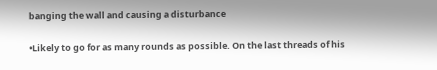banging the wall and causing a disturbance

•Likely to go for as many rounds as possible. On the last threads of his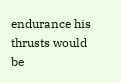endurance his thrusts would be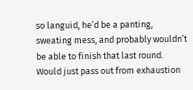so languid, he’d be a panting, sweating mess, and probably wouldn’t be able to finish that last round. Would just pass out from exhaustion